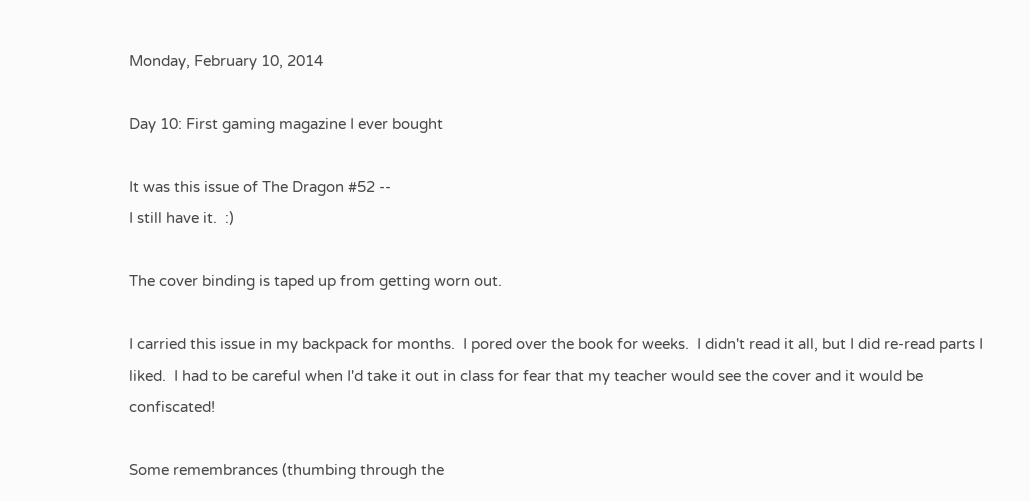Monday, February 10, 2014

Day 10: First gaming magazine I ever bought

It was this issue of The Dragon #52 --
I still have it.  :)

The cover binding is taped up from getting worn out.

I carried this issue in my backpack for months.  I pored over the book for weeks.  I didn't read it all, but I did re-read parts I liked.  I had to be careful when I'd take it out in class for fear that my teacher would see the cover and it would be confiscated!

Some remembrances (thumbing through the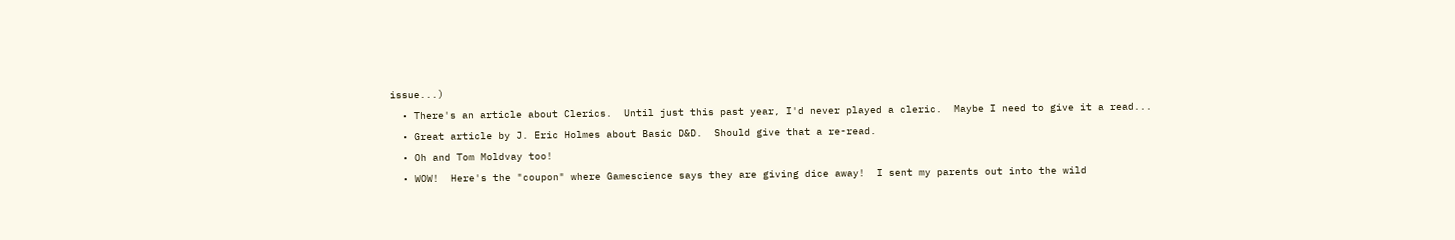issue...)
  • There's an article about Clerics.  Until just this past year, I'd never played a cleric.  Maybe I need to give it a read...
  • Great article by J. Eric Holmes about Basic D&D.  Should give that a re-read.
  • Oh and Tom Moldvay too!
  • WOW!  Here's the "coupon" where Gamescience says they are giving dice away!  I sent my parents out into the wild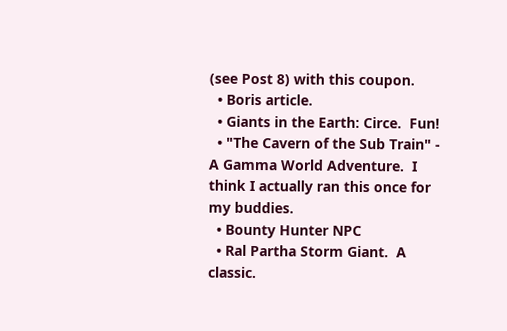(see Post 8) with this coupon.
  • Boris article.
  • Giants in the Earth: Circe.  Fun!
  • "The Cavern of the Sub Train" - A Gamma World Adventure.  I think I actually ran this once for my buddies.
  • Bounty Hunter NPC
  • Ral Partha Storm Giant.  A classic.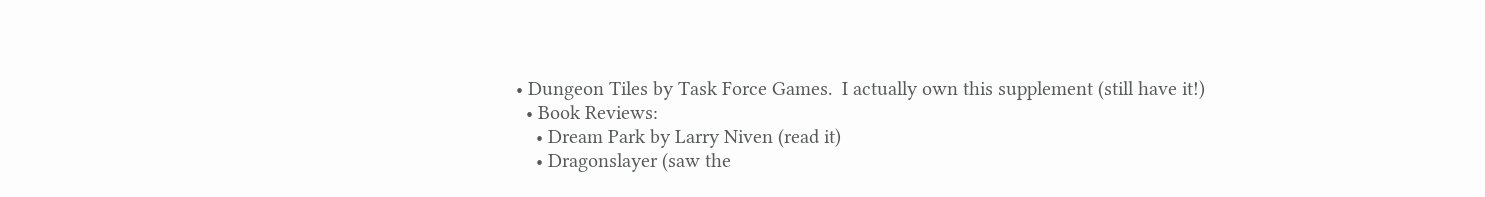• Dungeon Tiles by Task Force Games.  I actually own this supplement (still have it!)
  • Book Reviews:
    • Dream Park by Larry Niven (read it)
    • Dragonslayer (saw the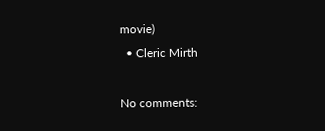movie)
  • Cleric Mirth

No comments: